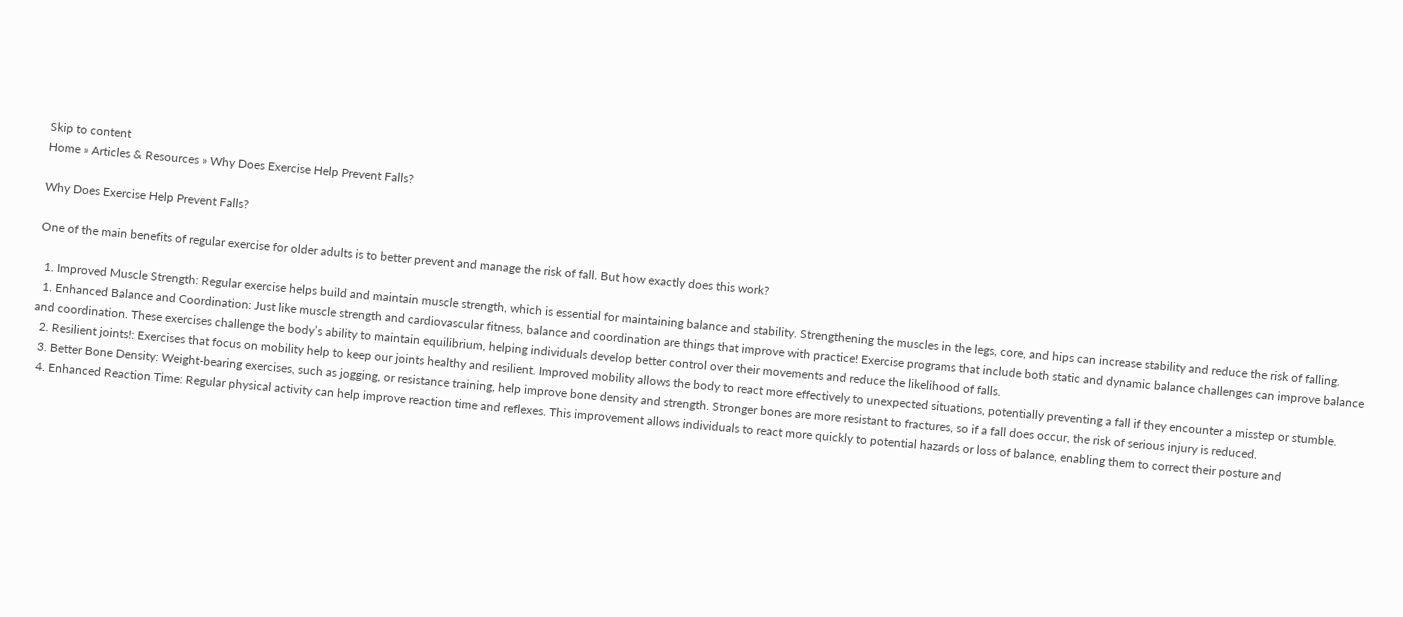Skip to content
Home » Articles & Resources » Why Does Exercise Help Prevent Falls?

Why Does Exercise Help Prevent Falls?

One of the main benefits of regular exercise for older adults is to better prevent and manage the risk of fall. But how exactly does this work?

  1. Improved Muscle Strength: Regular exercise helps build and maintain muscle strength, which is essential for maintaining balance and stability. Strengthening the muscles in the legs, core, and hips can increase stability and reduce the risk of falling.
  1. Enhanced Balance and Coordination: Just like muscle strength and cardiovascular fitness, balance and coordination are things that improve with practice! Exercise programs that include both static and dynamic balance challenges can improve balance and coordination. These exercises challenge the body’s ability to maintain equilibrium, helping individuals develop better control over their movements and reduce the likelihood of falls.
  2. Resilient joints!: Exercises that focus on mobility help to keep our joints healthy and resilient. Improved mobility allows the body to react more effectively to unexpected situations, potentially preventing a fall if they encounter a misstep or stumble.
  3. Better Bone Density: Weight-bearing exercises, such as jogging, or resistance training, help improve bone density and strength. Stronger bones are more resistant to fractures, so if a fall does occur, the risk of serious injury is reduced.
  4. Enhanced Reaction Time: Regular physical activity can help improve reaction time and reflexes. This improvement allows individuals to react more quickly to potential hazards or loss of balance, enabling them to correct their posture and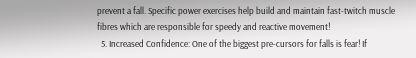prevent a fall. Specific power exercises help build and maintain fast-twitch muscle fibres which are responsible for speedy and reactive movement!
  5. Increased Confidence: One of the biggest pre-cursors for falls is fear! If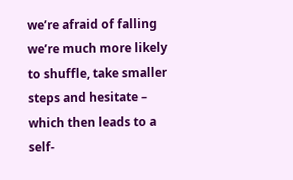we’re afraid of falling we’re much more likely to shuffle, take smaller steps and hesitate – which then leads to a self-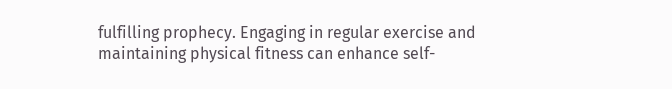fulfilling prophecy. Engaging in regular exercise and maintaining physical fitness can enhance self-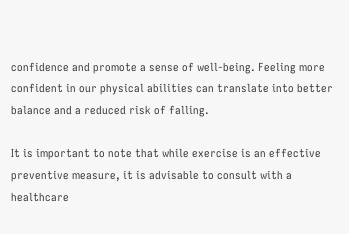confidence and promote a sense of well-being. Feeling more confident in our physical abilities can translate into better balance and a reduced risk of falling.

It is important to note that while exercise is an effective preventive measure, it is advisable to consult with a healthcare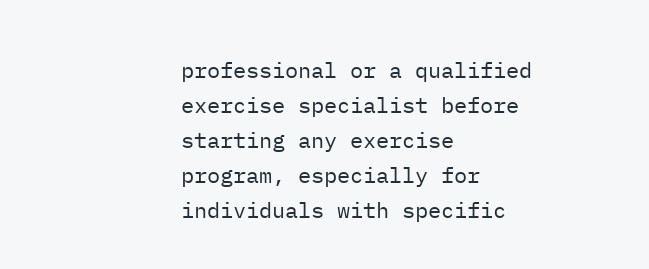professional or a qualified exercise specialist before starting any exercise program, especially for individuals with specific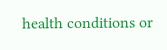health conditions or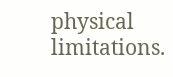physical limitations.